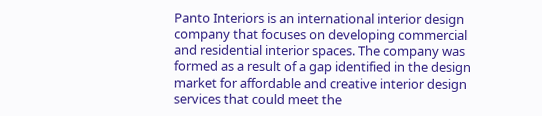Panto Interiors is an international interior design company that focuses on developing commercial and residential interior spaces. The company was formed as a result of a gap identified in the design market for affordable and creative interior design services that could meet the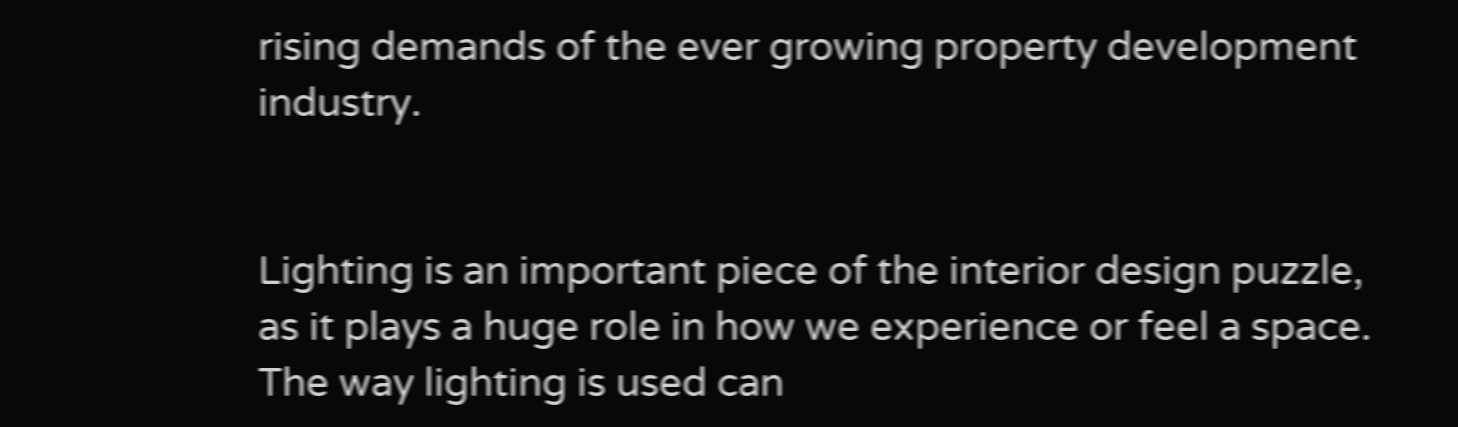rising demands of the ever growing property development industry.


Lighting is an important piece of the interior design puzzle, as it plays a huge role in how we experience or feel a space. The way lighting is used can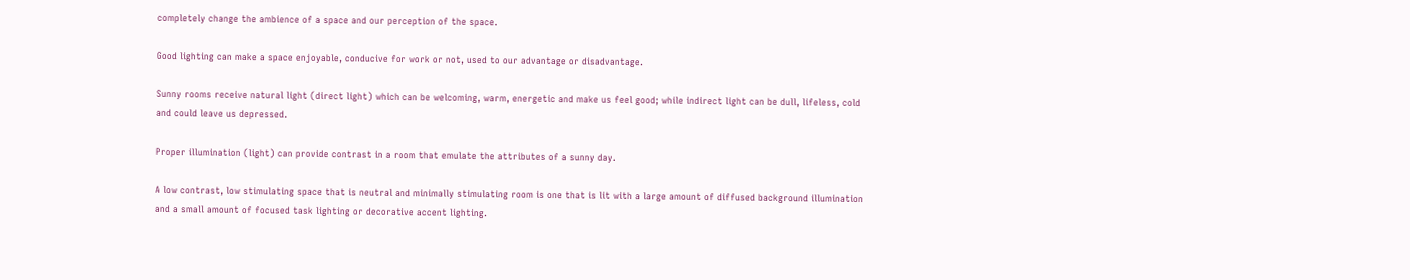completely change the ambience of a space and our perception of the space.

Good lighting can make a space enjoyable, conducive for work or not, used to our advantage or disadvantage.

Sunny rooms receive natural light (direct light) which can be welcoming, warm, energetic and make us feel good; while indirect light can be dull, lifeless, cold and could leave us depressed.

Proper illumination (light) can provide contrast in a room that emulate the attributes of a sunny day.

A low contrast, low stimulating space that is neutral and minimally stimulating room is one that is lit with a large amount of diffused background illumination and a small amount of focused task lighting or decorative accent lighting.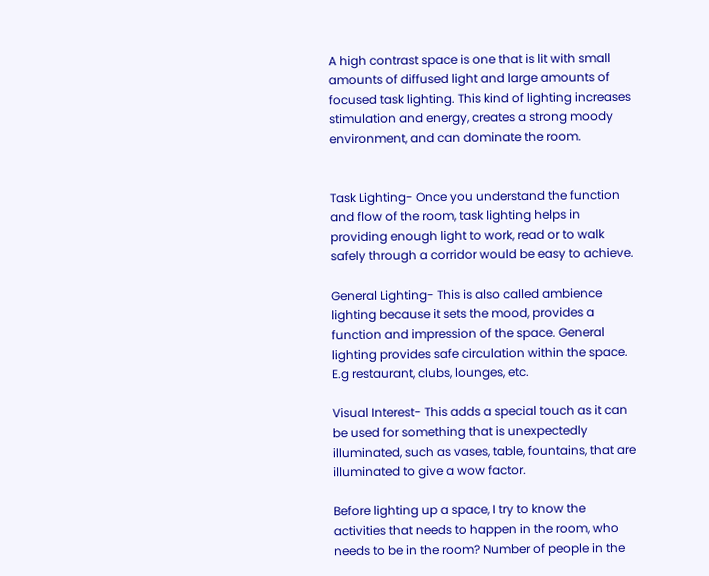A high contrast space is one that is lit with small amounts of diffused light and large amounts of focused task lighting. This kind of lighting increases stimulation and energy, creates a strong moody environment, and can dominate the room.


Task Lighting- Once you understand the function and flow of the room, task lighting helps in providing enough light to work, read or to walk safely through a corridor would be easy to achieve.

General Lighting- This is also called ambience lighting because it sets the mood, provides a function and impression of the space. General lighting provides safe circulation within the space. E.g restaurant, clubs, lounges, etc.

Visual Interest- This adds a special touch as it can be used for something that is unexpectedly illuminated, such as vases, table, fountains, that are illuminated to give a wow factor.

Before lighting up a space, I try to know the activities that needs to happen in the room, who needs to be in the room? Number of people in the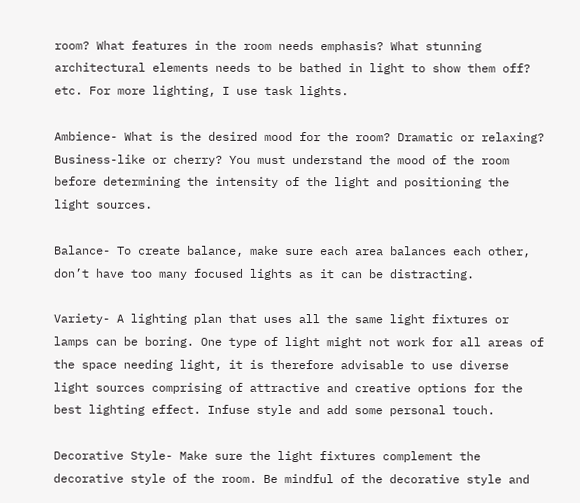room? What features in the room needs emphasis? What stunning architectural elements needs to be bathed in light to show them off? etc. For more lighting, I use task lights.

Ambience- What is the desired mood for the room? Dramatic or relaxing? Business-like or cherry? You must understand the mood of the room before determining the intensity of the light and positioning the light sources.

Balance- To create balance, make sure each area balances each other, don’t have too many focused lights as it can be distracting.

Variety- A lighting plan that uses all the same light fixtures or lamps can be boring. One type of light might not work for all areas of the space needing light, it is therefore advisable to use diverse light sources comprising of attractive and creative options for the best lighting effect. Infuse style and add some personal touch.

Decorative Style- Make sure the light fixtures complement the decorative style of the room. Be mindful of the decorative style and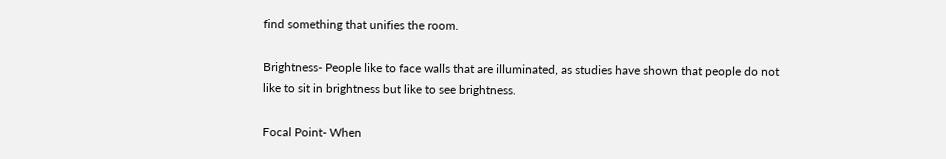find something that unifies the room.

Brightness- People like to face walls that are illuminated, as studies have shown that people do not like to sit in brightness but like to see brightness.

Focal Point- When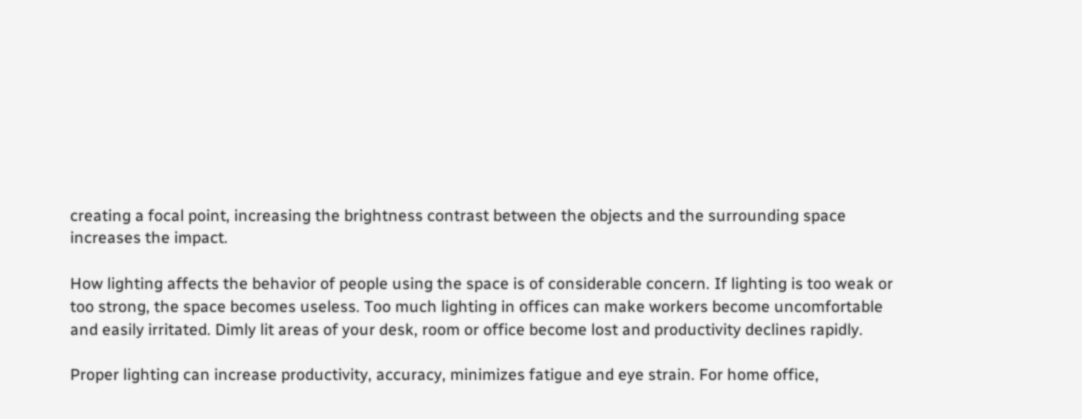creating a focal point, increasing the brightness contrast between the objects and the surrounding space increases the impact.

How lighting affects the behavior of people using the space is of considerable concern. If lighting is too weak or too strong, the space becomes useless. Too much lighting in offices can make workers become uncomfortable and easily irritated. Dimly lit areas of your desk, room or office become lost and productivity declines rapidly.

Proper lighting can increase productivity, accuracy, minimizes fatigue and eye strain. For home office,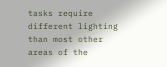tasks require different lighting than most other areas of the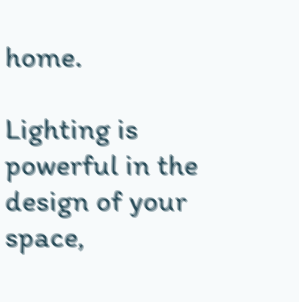home.

Lighting is powerful in the design of your space,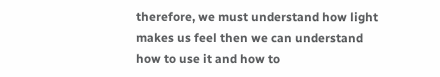therefore, we must understand how light makes us feel then we can understand how to use it and how to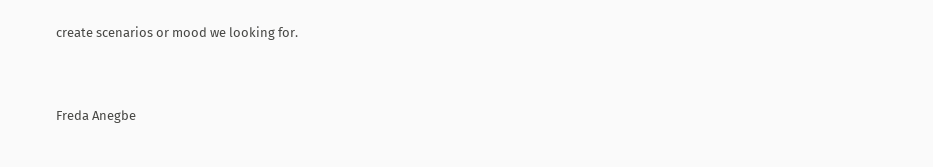create scenarios or mood we looking for.


Freda Anegbe